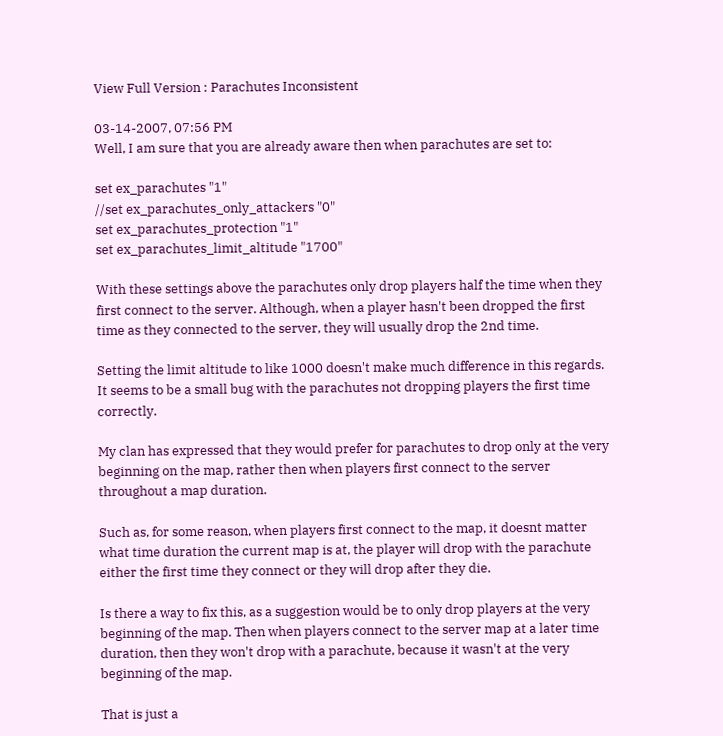View Full Version : Parachutes Inconsistent

03-14-2007, 07:56 PM
Well, I am sure that you are already aware then when parachutes are set to:

set ex_parachutes "1"
//set ex_parachutes_only_attackers "0"
set ex_parachutes_protection "1"
set ex_parachutes_limit_altitude "1700"

With these settings above the parachutes only drop players half the time when they first connect to the server. Although, when a player hasn't been dropped the first time as they connected to the server, they will usually drop the 2nd time.

Setting the limit altitude to like 1000 doesn't make much difference in this regards. It seems to be a small bug with the parachutes not dropping players the first time correctly.

My clan has expressed that they would prefer for parachutes to drop only at the very beginning on the map, rather then when players first connect to the server throughout a map duration.

Such as, for some reason, when players first connect to the map, it doesnt matter what time duration the current map is at, the player will drop with the parachute either the first time they connect or they will drop after they die.

Is there a way to fix this, as a suggestion would be to only drop players at the very beginning of the map. Then when players connect to the server map at a later time duration, then they won't drop with a parachute, because it wasn't at the very beginning of the map.

That is just a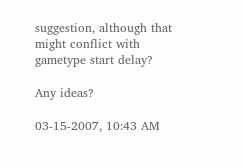suggestion, although that might conflict with gametype start delay?

Any ideas?

03-15-2007, 10:43 AM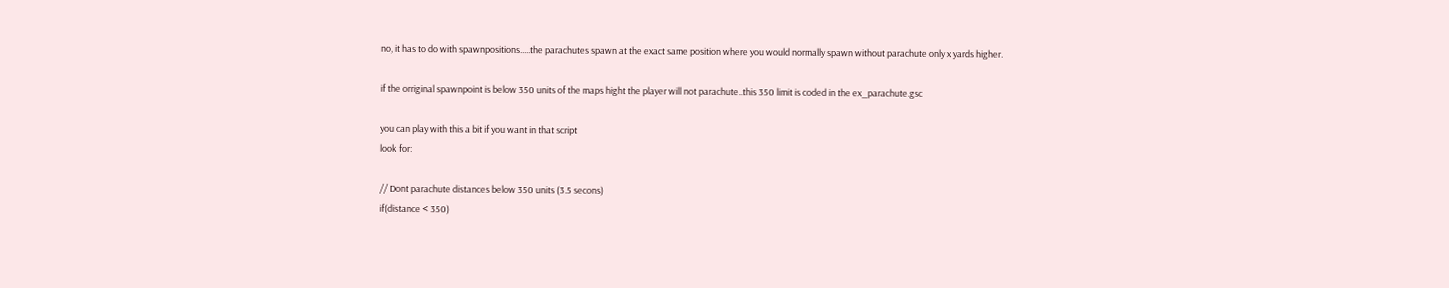no, it has to do with spawnpositions.....the parachutes spawn at the exact same position where you would normally spawn without parachute only x yards higher.

if the orriginal spawnpoint is below 350 units of the maps hight the player will not parachute..this 350 limit is coded in the ex_parachute.gsc

you can play with this a bit if you want in that script
look for:

// Dont parachute distances below 350 units (3.5 secons)
if(distance < 350)